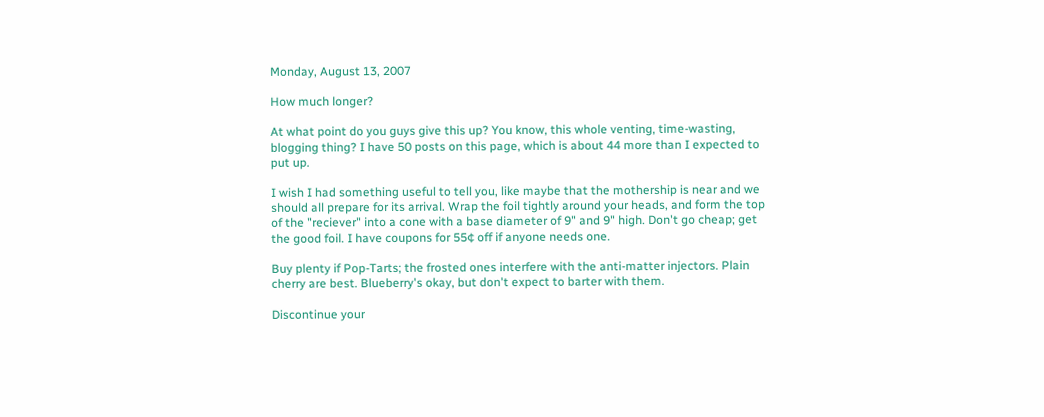Monday, August 13, 2007

How much longer?

At what point do you guys give this up? You know, this whole venting, time-wasting, blogging thing? I have 50 posts on this page, which is about 44 more than I expected to put up.

I wish I had something useful to tell you, like maybe that the mothership is near and we should all prepare for its arrival. Wrap the foil tightly around your heads, and form the top of the "reciever" into a cone with a base diameter of 9" and 9" high. Don't go cheap; get the good foil. I have coupons for 55¢ off if anyone needs one.

Buy plenty if Pop-Tarts; the frosted ones interfere with the anti-matter injectors. Plain cherry are best. Blueberry's okay, but don't expect to barter with them.

Discontinue your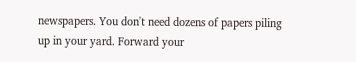newspapers. You don't need dozens of papers piling up in your yard. Forward your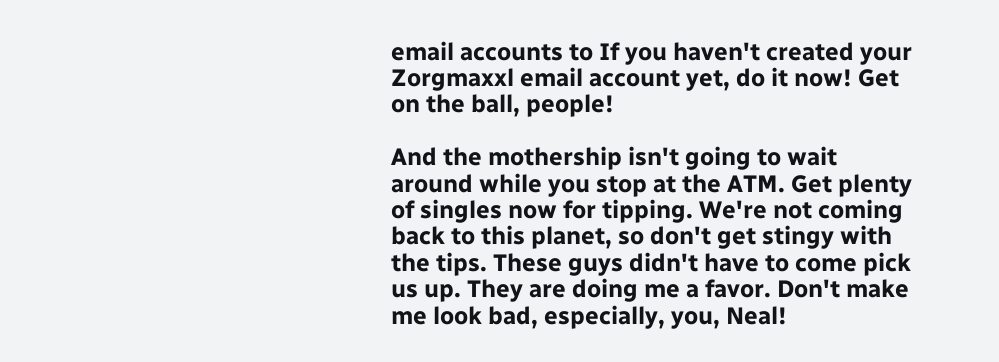email accounts to If you haven't created your Zorgmaxxl email account yet, do it now! Get on the ball, people!

And the mothership isn't going to wait around while you stop at the ATM. Get plenty of singles now for tipping. We're not coming back to this planet, so don't get stingy with the tips. These guys didn't have to come pick us up. They are doing me a favor. Don't make me look bad, especially, you, Neal!